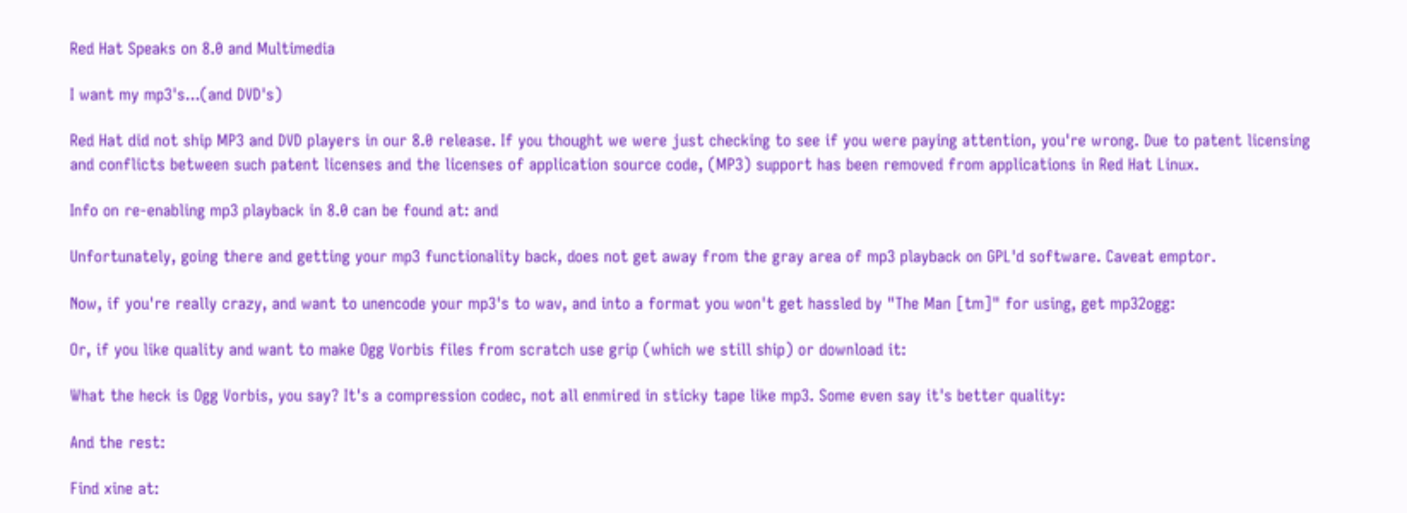Red Hat Speaks on 8.0 and Multimedia

I want my mp3's...(and DVD's)

Red Hat did not ship MP3 and DVD players in our 8.0 release. If you thought we were just checking to see if you were paying attention, you're wrong. Due to patent licensing and conflicts between such patent licenses and the licenses of application source code, (MP3) support has been removed from applications in Red Hat Linux.

Info on re-enabling mp3 playback in 8.0 can be found at: and

Unfortunately, going there and getting your mp3 functionality back, does not get away from the gray area of mp3 playback on GPL'd software. Caveat emptor.

Now, if you're really crazy, and want to unencode your mp3's to wav, and into a format you won't get hassled by "The Man [tm]" for using, get mp32ogg:

Or, if you like quality and want to make Ogg Vorbis files from scratch use grip (which we still ship) or download it:

What the heck is Ogg Vorbis, you say? It's a compression codec, not all enmired in sticky tape like mp3. Some even say it's better quality:

And the rest:

Find xine at: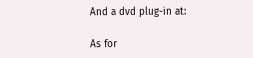And a dvd plug-in at:

As for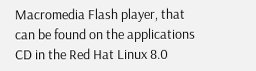Macromedia Flash player, that can be found on the applications CD in the Red Hat Linux 8.0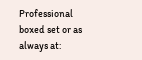Professional boxed set or as always at: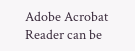Adobe Acrobat Reader can be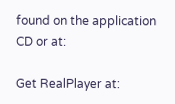found on the application CD or at:

Get RealPlayer at: